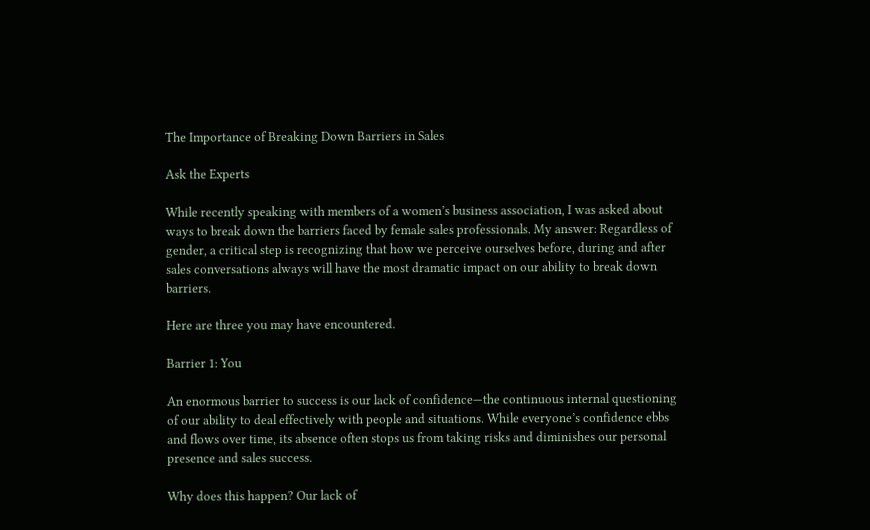The Importance of Breaking Down Barriers in Sales

Ask the Experts

While recently speaking with members of a women’s business association, I was asked about ways to break down the barriers faced by female sales professionals. My answer: Regardless of gender, a critical step is recognizing that how we perceive ourselves before, during and after sales conversations always will have the most dramatic impact on our ability to break down barriers.

Here are three you may have encountered.

Barrier 1: You

An enormous barrier to success is our lack of confidence—the continuous internal questioning of our ability to deal effectively with people and situations. While everyone’s confidence ebbs and flows over time, its absence often stops us from taking risks and diminishes our personal presence and sales success.

Why does this happen? Our lack of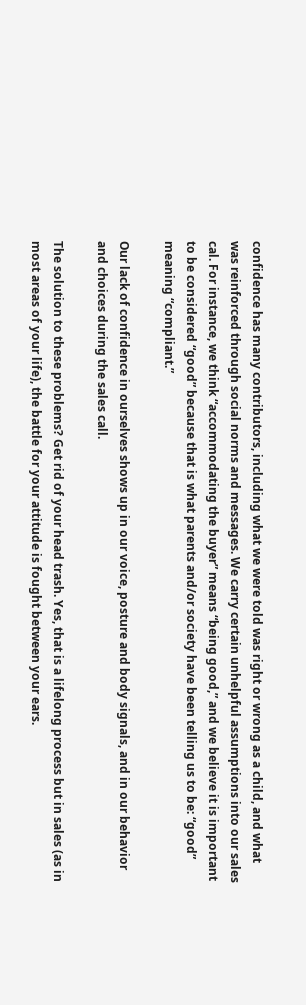confidence has many contributors, including what we were told was right or wrong as a child, and what was reinforced through social norms and messages. We carry certain unhelpful assumptions into our sales cal. For instance, we think “accommodating the buyer” means “being good,” and we believe it is important to be considered “good” because that is what parents and/or society have been telling us to be: “good” meaning “compliant.”

Our lack of confidence in ourselves shows up in our voice, posture and body signals, and in our behavior and choices during the sales call.

The solution to these problems? Get rid of your head trash. Yes, that is a lifelong process but in sales (as in most areas of your life), the battle for your attitude is fought between your ears.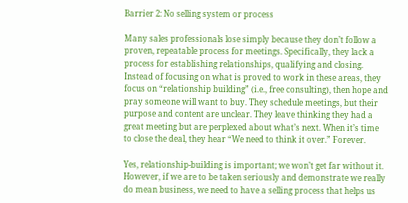Barrier 2: No selling system or process

Many sales professionals lose simply because they don’t follow a proven, repeatable process for meetings. Specifically, they lack a process for establishing relationships, qualifying and closing. Instead of focusing on what is proved to work in these areas, they focus on “relationship building” (i.e., free consulting), then hope and pray someone will want to buy. They schedule meetings, but their purpose and content are unclear. They leave thinking they had a great meeting but are perplexed about what’s next. When it’s time to close the deal, they hear “We need to think it over.” Forever.

Yes, relationship-building is important; we won’t get far without it. However, if we are to be taken seriously and demonstrate we really do mean business, we need to have a selling process that helps us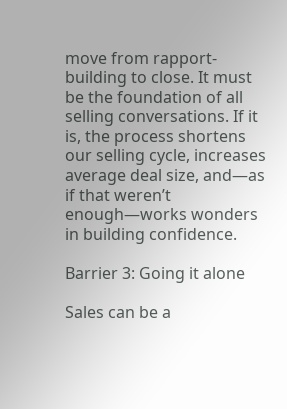move from rapport-building to close. It must be the foundation of all selling conversations. If it is, the process shortens our selling cycle, increases average deal size, and—as if that weren’t enough—works wonders in building confidence.

Barrier 3: Going it alone

Sales can be a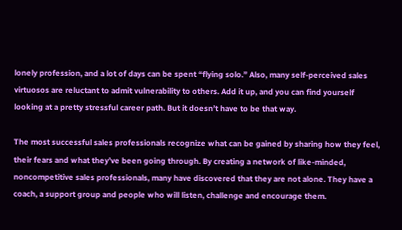lonely profession, and a lot of days can be spent “flying solo.” Also, many self-perceived sales virtuosos are reluctant to admit vulnerability to others. Add it up, and you can find yourself looking at a pretty stressful career path. But it doesn’t have to be that way.

The most successful sales professionals recognize what can be gained by sharing how they feel, their fears and what they’ve been going through. By creating a network of like-minded, noncompetitive sales professionals, many have discovered that they are not alone. They have a coach, a support group and people who will listen, challenge and encourage them.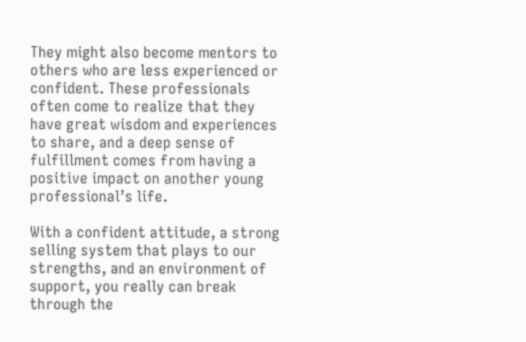They might also become mentors to others who are less experienced or confident. These professionals often come to realize that they have great wisdom and experiences to share, and a deep sense of fulfillment comes from having a positive impact on another young professional’s life.

With a confident attitude, a strong selling system that plays to our strengths, and an environment of support, you really can break through the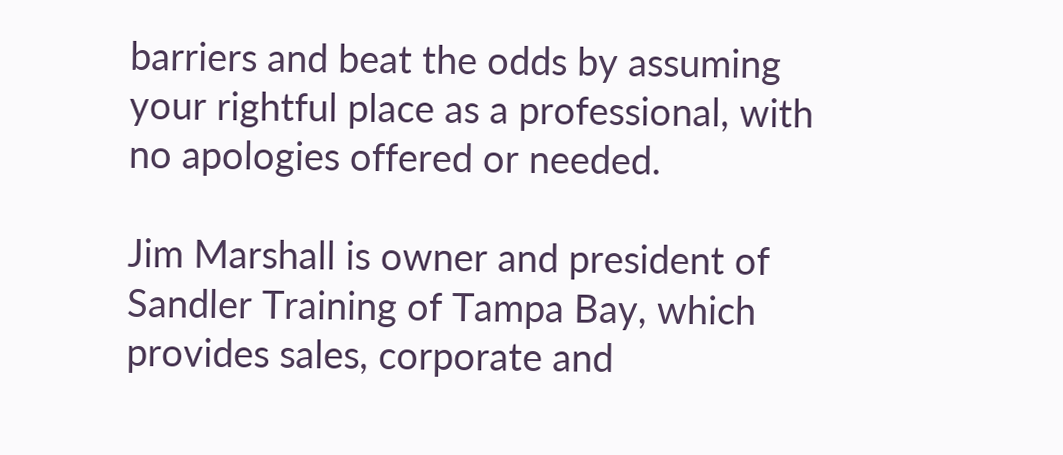barriers and beat the odds by assuming your rightful place as a professional, with no apologies offered or needed.

Jim Marshall is owner and president of Sandler Training of Tampa Bay, which provides sales, corporate and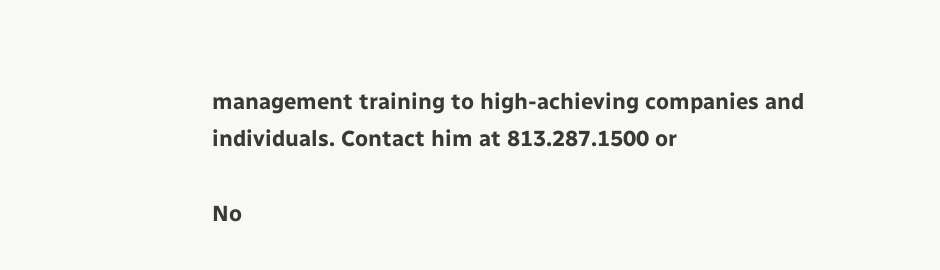management training to high-achieving companies and individuals. Contact him at 813.287.1500 or

No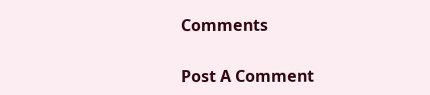Comments

Post A Comment